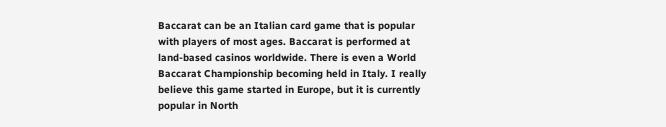Baccarat can be an Italian card game that is popular with players of most ages. Baccarat is performed at land-based casinos worldwide. There is even a World Baccarat Championship becoming held in Italy. I really believe this game started in Europe, but it is currently popular in North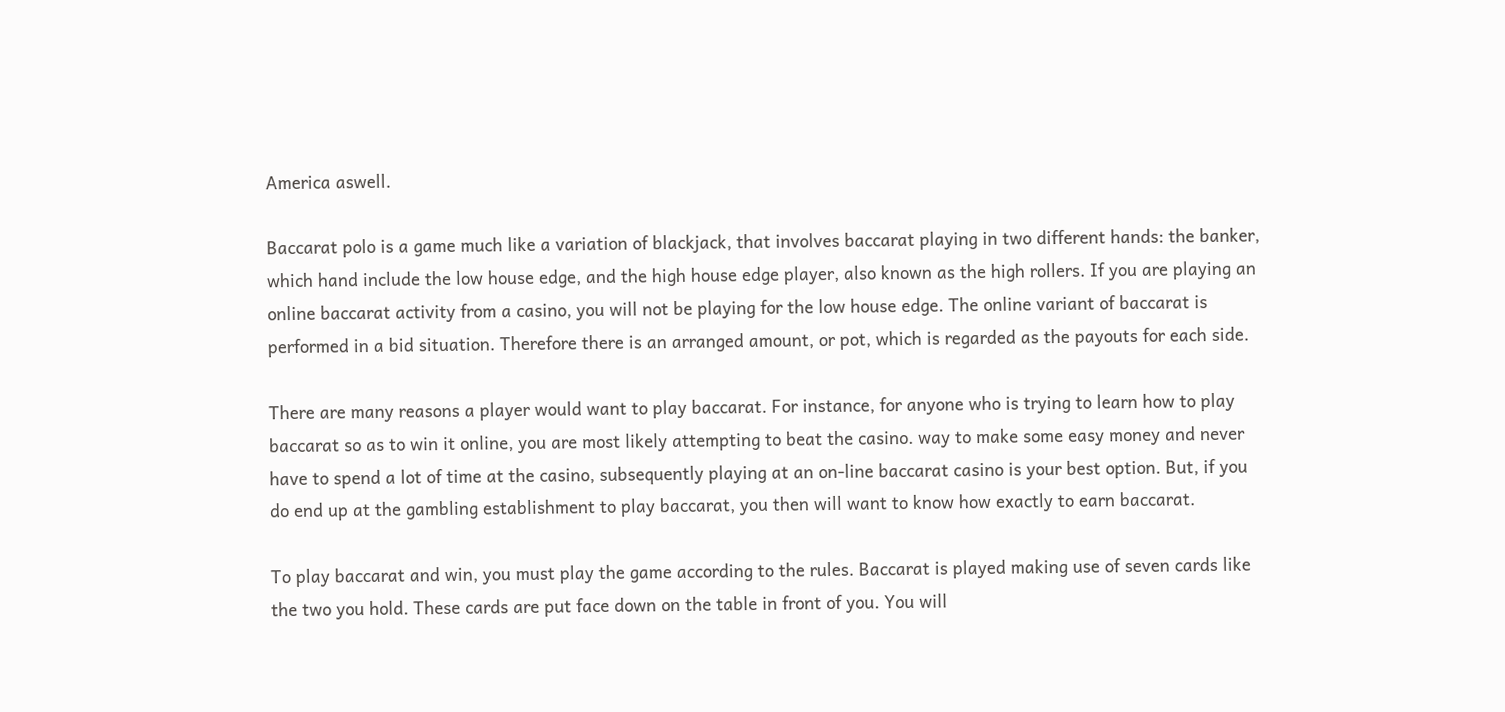America aswell.

Baccarat polo is a game much like a variation of blackjack, that involves baccarat playing in two different hands: the banker, which hand include the low house edge, and the high house edge player, also known as the high rollers. If you are playing an online baccarat activity from a casino, you will not be playing for the low house edge. The online variant of baccarat is performed in a bid situation. Therefore there is an arranged amount, or pot, which is regarded as the payouts for each side.

There are many reasons a player would want to play baccarat. For instance, for anyone who is trying to learn how to play baccarat so as to win it online, you are most likely attempting to beat the casino. way to make some easy money and never have to spend a lot of time at the casino, subsequently playing at an on-line baccarat casino is your best option. But, if you do end up at the gambling establishment to play baccarat, you then will want to know how exactly to earn baccarat.

To play baccarat and win, you must play the game according to the rules. Baccarat is played making use of seven cards like the two you hold. These cards are put face down on the table in front of you. You will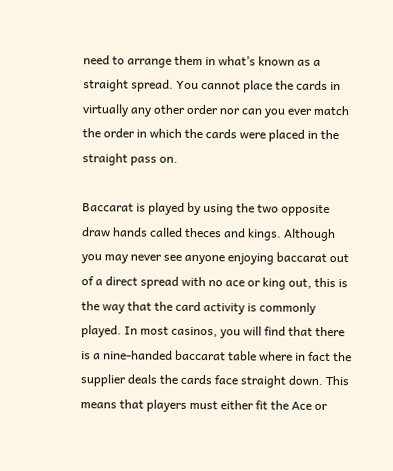need to arrange them in what’s known as a straight spread. You cannot place the cards in virtually any other order nor can you ever match the order in which the cards were placed in the straight pass on.

Baccarat is played by using the two opposite draw hands called theces and kings. Although you may never see anyone enjoying baccarat out of a direct spread with no ace or king out, this is the way that the card activity is commonly played. In most casinos, you will find that there is a nine-handed baccarat table where in fact the supplier deals the cards face straight down. This means that players must either fit the Ace or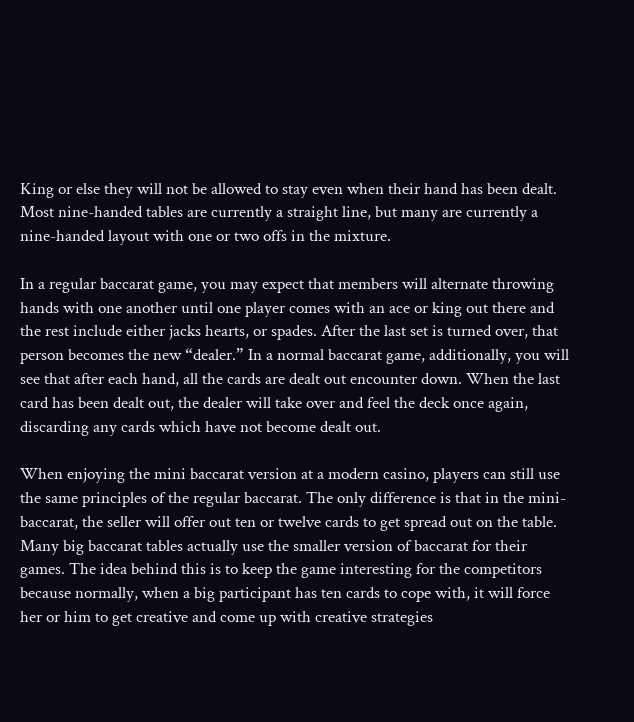King or else they will not be allowed to stay even when their hand has been dealt. Most nine-handed tables are currently a straight line, but many are currently a nine-handed layout with one or two offs in the mixture.

In a regular baccarat game, you may expect that members will alternate throwing hands with one another until one player comes with an ace or king out there and the rest include either jacks hearts, or spades. After the last set is turned over, that person becomes the new “dealer.” In a normal baccarat game, additionally, you will see that after each hand, all the cards are dealt out encounter down. When the last card has been dealt out, the dealer will take over and feel the deck once again, discarding any cards which have not become dealt out.

When enjoying the mini baccarat version at a modern casino, players can still use the same principles of the regular baccarat. The only difference is that in the mini-baccarat, the seller will offer out ten or twelve cards to get spread out on the table. Many big baccarat tables actually use the smaller version of baccarat for their games. The idea behind this is to keep the game interesting for the competitors because normally, when a big participant has ten cards to cope with, it will force her or him to get creative and come up with creative strategies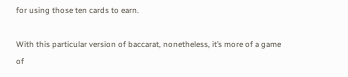for using those ten cards to earn.

With this particular version of baccarat, nonetheless, it’s more of a game of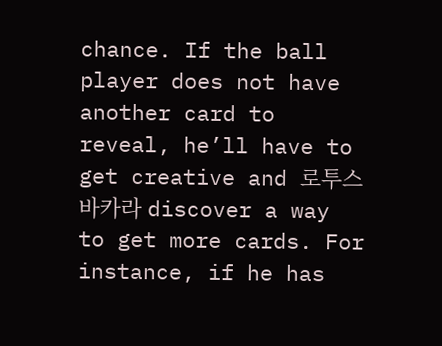chance. If the ball player does not have another card to reveal, he’ll have to get creative and 로투스 바카라 discover a way to get more cards. For instance, if he has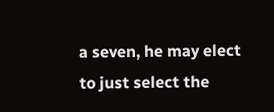a seven, he may elect to just select the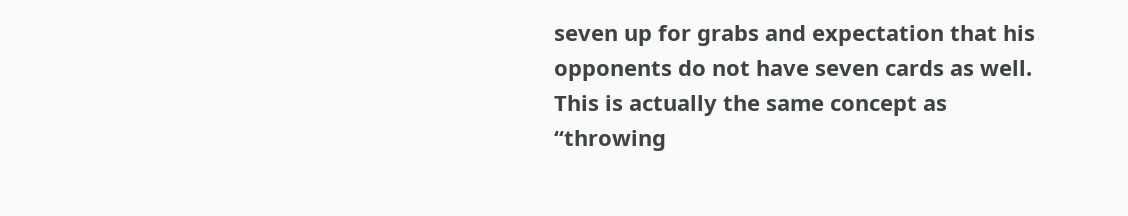seven up for grabs and expectation that his opponents do not have seven cards as well. This is actually the same concept as “throwing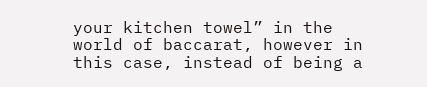your kitchen towel” in the world of baccarat, however in this case, instead of being a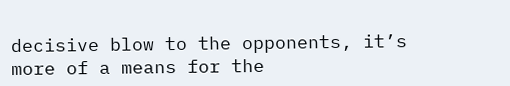decisive blow to the opponents, it’s more of a means for the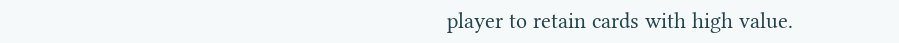player to retain cards with high value.